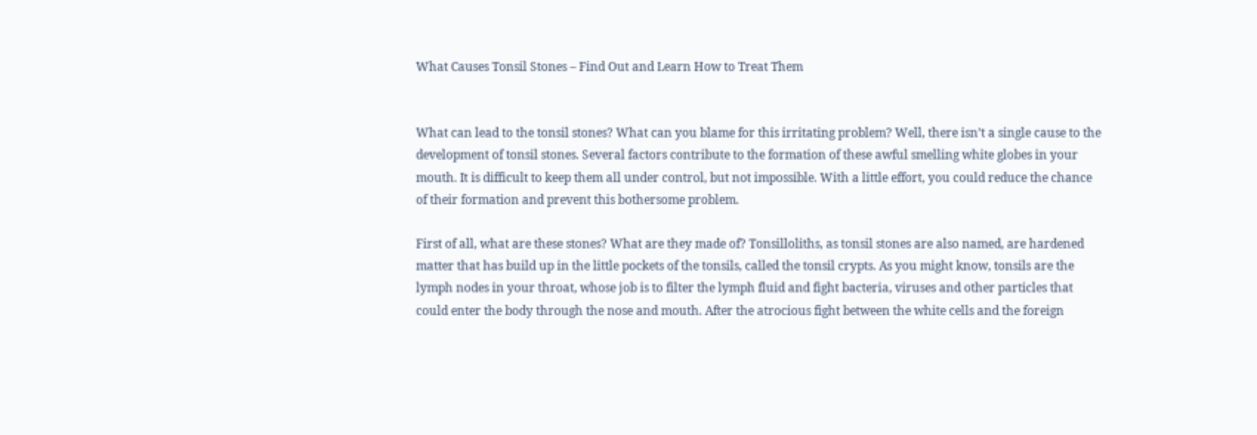What Causes Tonsil Stones – Find Out and Learn How to Treat Them


What can lead to the tonsil stones? What can you blame for this irritating problem? Well, there isn’t a single cause to the development of tonsil stones. Several factors contribute to the formation of these awful smelling white globes in your mouth. It is difficult to keep them all under control, but not impossible. With a little effort, you could reduce the chance of their formation and prevent this bothersome problem.

First of all, what are these stones? What are they made of? Tonsilloliths, as tonsil stones are also named, are hardened matter that has build up in the little pockets of the tonsils, called the tonsil crypts. As you might know, tonsils are the lymph nodes in your throat, whose job is to filter the lymph fluid and fight bacteria, viruses and other particles that could enter the body through the nose and mouth. After the atrocious fight between the white cells and the foreign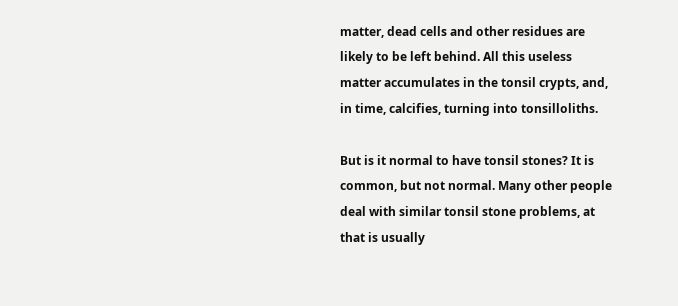matter, dead cells and other residues are likely to be left behind. All this useless matter accumulates in the tonsil crypts, and, in time, calcifies, turning into tonsilloliths.

But is it normal to have tonsil stones? It is common, but not normal. Many other people deal with similar tonsil stone problems, at that is usually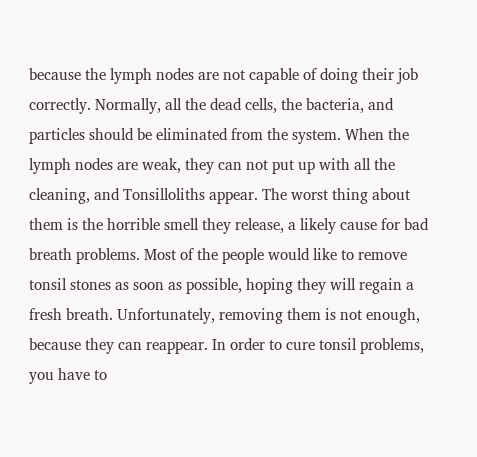because the lymph nodes are not capable of doing their job correctly. Normally, all the dead cells, the bacteria, and particles should be eliminated from the system. When the lymph nodes are weak, they can not put up with all the cleaning, and Tonsilloliths appear. The worst thing about them is the horrible smell they release, a likely cause for bad breath problems. Most of the people would like to remove tonsil stones as soon as possible, hoping they will regain a fresh breath. Unfortunately, removing them is not enough, because they can reappear. In order to cure tonsil problems, you have to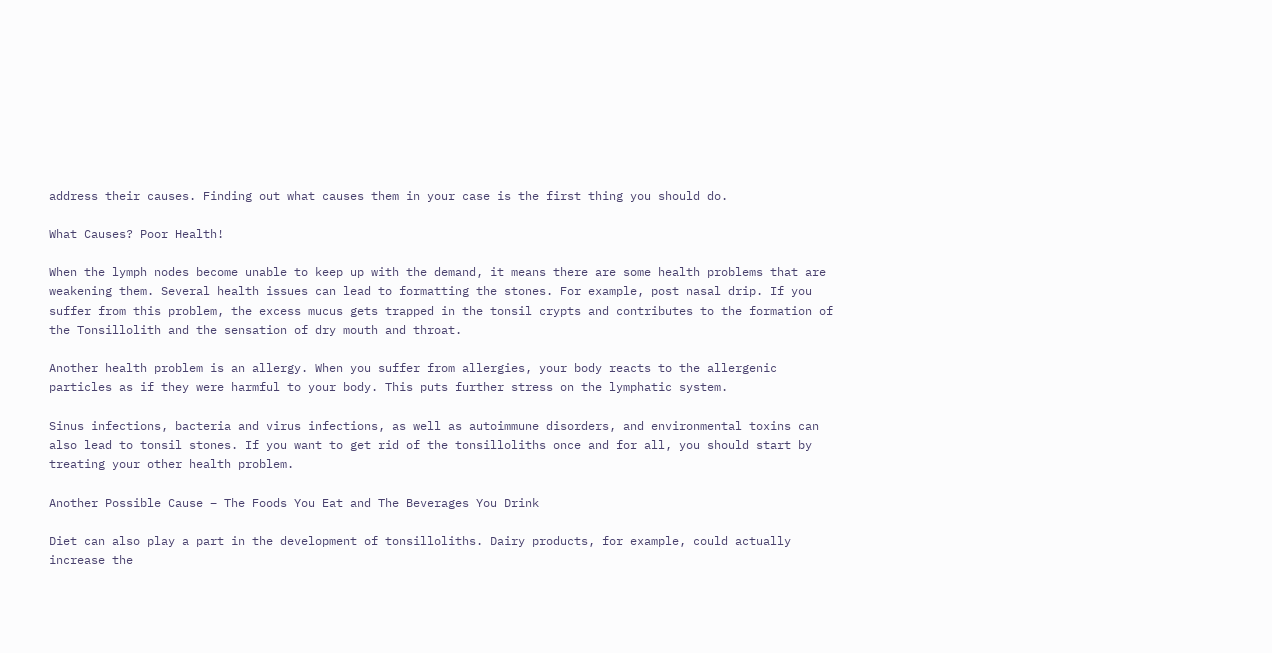address their causes. Finding out what causes them in your case is the first thing you should do.

What Causes? Poor Health!

When the lymph nodes become unable to keep up with the demand, it means there are some health problems that are weakening them. Several health issues can lead to formatting the stones. For example, post nasal drip. If you suffer from this problem, the excess mucus gets trapped in the tonsil crypts and contributes to the formation of the Tonsillolith and the sensation of dry mouth and throat.

Another health problem is an allergy. When you suffer from allergies, your body reacts to the allergenic particles as if they were harmful to your body. This puts further stress on the lymphatic system.

Sinus infections, bacteria and virus infections, as well as autoimmune disorders, and environmental toxins can also lead to tonsil stones. If you want to get rid of the tonsilloliths once and for all, you should start by treating your other health problem.

Another Possible Cause – The Foods You Eat and The Beverages You Drink

Diet can also play a part in the development of tonsilloliths. Dairy products, for example, could actually increase the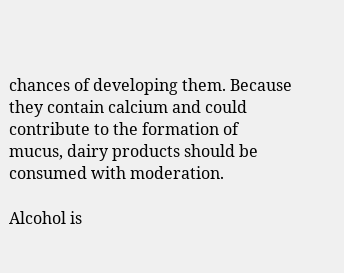chances of developing them. Because they contain calcium and could contribute to the formation of mucus, dairy products should be consumed with moderation.

Alcohol is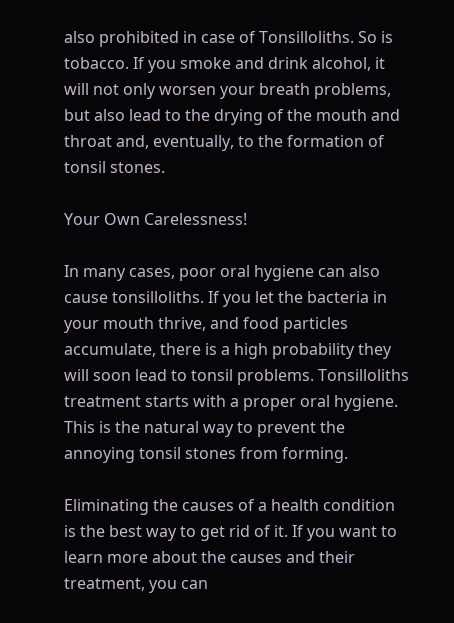also prohibited in case of Tonsilloliths. So is tobacco. If you smoke and drink alcohol, it will not only worsen your breath problems, but also lead to the drying of the mouth and throat and, eventually, to the formation of tonsil stones.

Your Own Carelessness!

In many cases, poor oral hygiene can also cause tonsilloliths. If you let the bacteria in your mouth thrive, and food particles accumulate, there is a high probability they will soon lead to tonsil problems. Tonsilloliths treatment starts with a proper oral hygiene. This is the natural way to prevent the annoying tonsil stones from forming.

Eliminating the causes of a health condition is the best way to get rid of it. If you want to learn more about the causes and their treatment, you can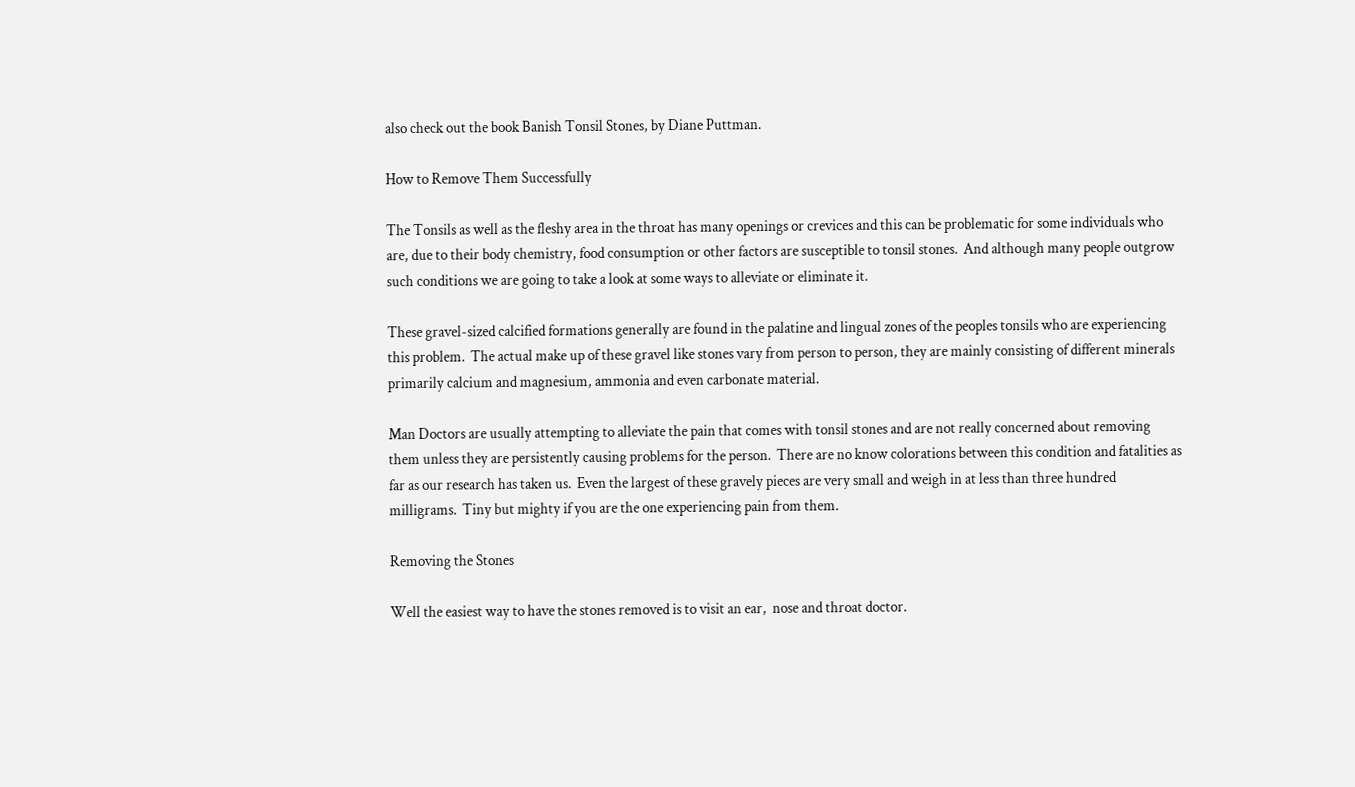also check out the book Banish Tonsil Stones, by Diane Puttman.

How to Remove Them Successfully

The Tonsils as well as the fleshy area in the throat has many openings or crevices and this can be problematic for some individuals who are, due to their body chemistry, food consumption or other factors are susceptible to tonsil stones.  And although many people outgrow such conditions we are going to take a look at some ways to alleviate or eliminate it.

These gravel-sized calcified formations generally are found in the palatine and lingual zones of the peoples tonsils who are experiencing this problem.  The actual make up of these gravel like stones vary from person to person, they are mainly consisting of different minerals primarily calcium and magnesium, ammonia and even carbonate material.

Man Doctors are usually attempting to alleviate the pain that comes with tonsil stones and are not really concerned about removing them unless they are persistently causing problems for the person.  There are no know colorations between this condition and fatalities as far as our research has taken us.  Even the largest of these gravely pieces are very small and weigh in at less than three hundred milligrams.  Tiny but mighty if you are the one experiencing pain from them.

Removing the Stones

Well the easiest way to have the stones removed is to visit an ear,  nose and throat doctor.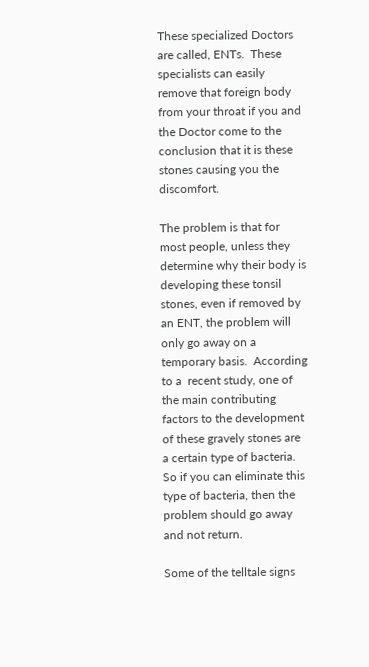These specialized Doctors are called, ENTs.  These specialists can easily remove that foreign body from your throat if you and the Doctor come to the conclusion that it is these stones causing you the discomfort.

The problem is that for most people, unless they determine why their body is developing these tonsil stones, even if removed by an ENT, the problem will only go away on a temporary basis.  According to a  recent study, one of the main contributing factors to the development of these gravely stones are a certain type of bacteria.  So if you can eliminate this type of bacteria, then the problem should go away and not return.

Some of the telltale signs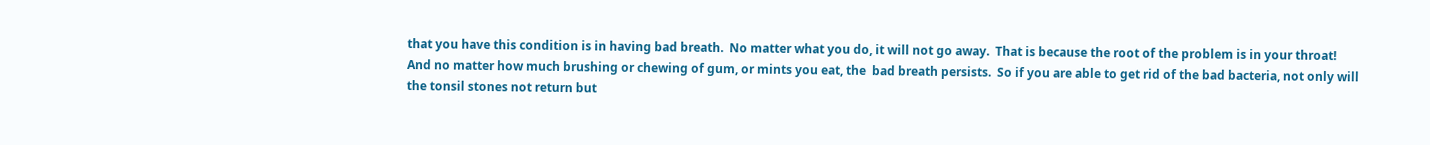that you have this condition is in having bad breath.  No matter what you do, it will not go away.  That is because the root of the problem is in your throat!  And no matter how much brushing or chewing of gum, or mints you eat, the  bad breath persists.  So if you are able to get rid of the bad bacteria, not only will the tonsil stones not return but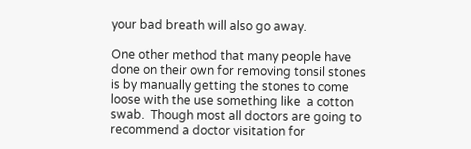your bad breath will also go away.

One other method that many people have done on their own for removing tonsil stones is by manually getting the stones to come loose with the use something like  a cotton swab.  Though most all doctors are going to recommend a doctor visitation for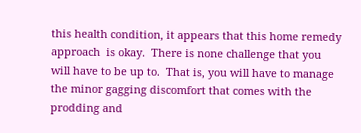this health condition, it appears that this home remedy approach  is okay.  There is none challenge that you will have to be up to.  That is, you will have to manage the minor gagging discomfort that comes with the prodding and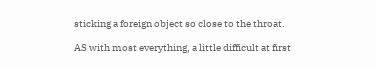sticking a foreign object so close to the throat.

AS with most everything, a little difficult at first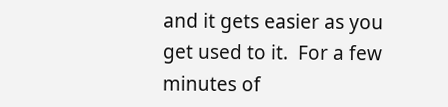and it gets easier as you get used to it.  For a few minutes of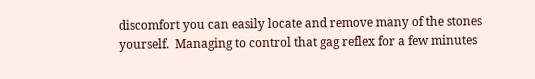discomfort you can easily locate and remove many of the stones yourself.  Managing to control that gag reflex for a few minutes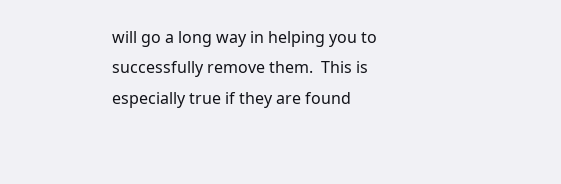will go a long way in helping you to successfully remove them.  This is especially true if they are found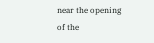near the opening of the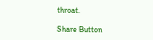throat.

Share Button